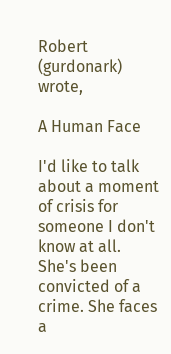Robert (gurdonark) wrote,

A Human Face

I'd like to talk about a moment of crisis for someone I don't know at all. She's been convicted of a crime. She faces a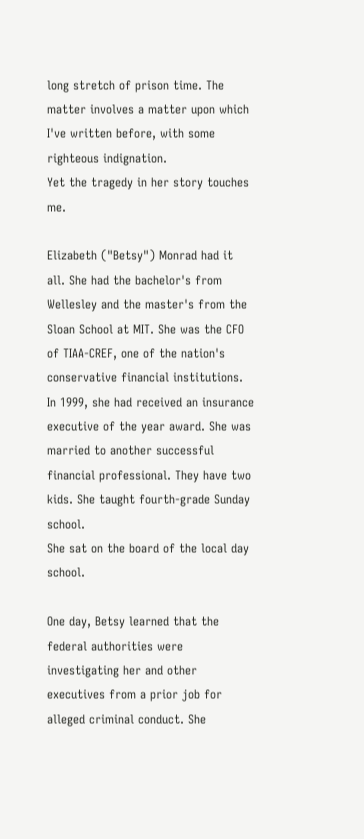long stretch of prison time. The matter involves a matter upon which I've written before, with some righteous indignation.
Yet the tragedy in her story touches me.

Elizabeth ("Betsy") Monrad had it all. She had the bachelor's from Wellesley and the master's from the Sloan School at MIT. She was the CFO of TIAA-CREF, one of the nation's conservative financial institutions. In 1999, she had received an insurance executive of the year award. She was married to another successful financial professional. They have two kids. She taught fourth-grade Sunday school.
She sat on the board of the local day school.

One day, Betsy learned that the federal authorities were investigating her and other executives from a prior job for alleged criminal conduct. She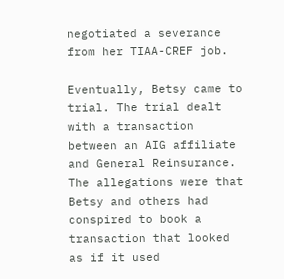negotiated a severance from her TIAA-CREF job.

Eventually, Betsy came to trial. The trial dealt with a transaction between an AIG affiliate and General Reinsurance. The allegations were that Betsy and others had conspired to book a transaction that looked as if it used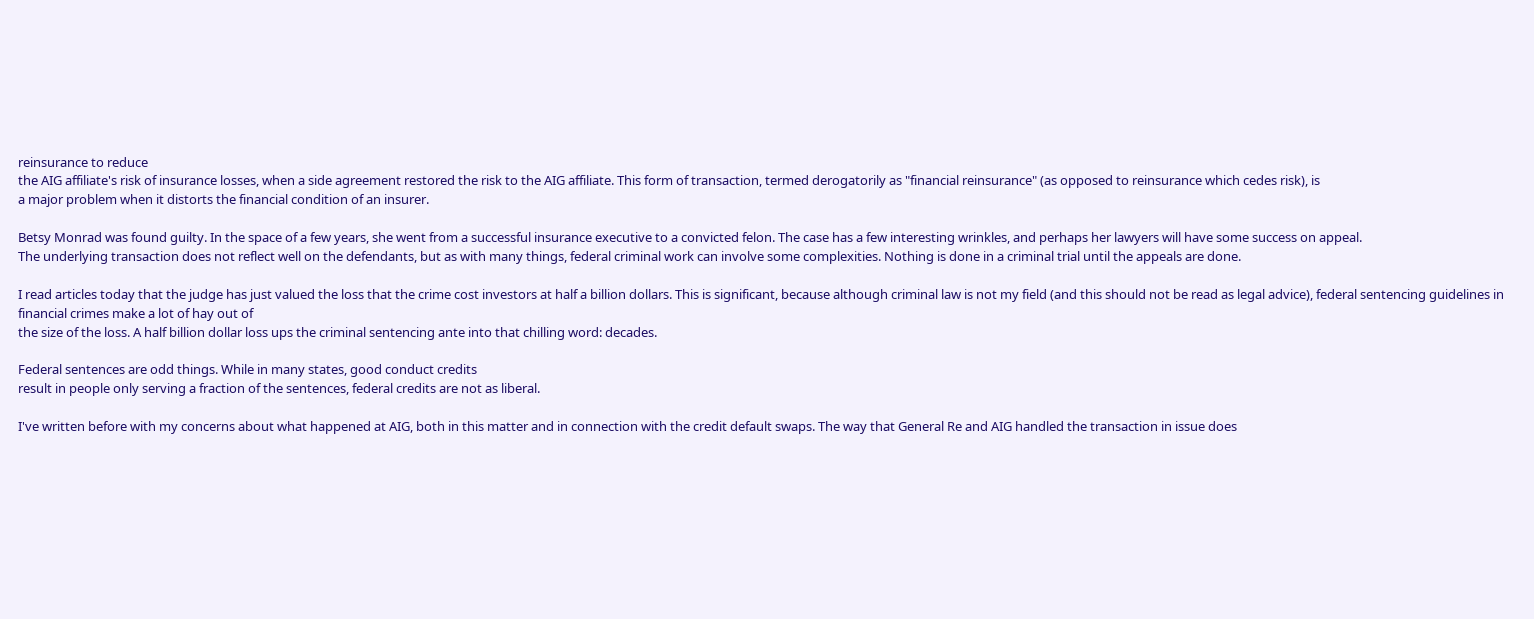reinsurance to reduce
the AIG affiliate's risk of insurance losses, when a side agreement restored the risk to the AIG affiliate. This form of transaction, termed derogatorily as "financial reinsurance" (as opposed to reinsurance which cedes risk), is
a major problem when it distorts the financial condition of an insurer.

Betsy Monrad was found guilty. In the space of a few years, she went from a successful insurance executive to a convicted felon. The case has a few interesting wrinkles, and perhaps her lawyers will have some success on appeal.
The underlying transaction does not reflect well on the defendants, but as with many things, federal criminal work can involve some complexities. Nothing is done in a criminal trial until the appeals are done.

I read articles today that the judge has just valued the loss that the crime cost investors at half a billion dollars. This is significant, because although criminal law is not my field (and this should not be read as legal advice), federal sentencing guidelines in financial crimes make a lot of hay out of
the size of the loss. A half billion dollar loss ups the criminal sentencing ante into that chilling word: decades.

Federal sentences are odd things. While in many states, good conduct credits
result in people only serving a fraction of the sentences, federal credits are not as liberal.

I've written before with my concerns about what happened at AIG, both in this matter and in connection with the credit default swaps. The way that General Re and AIG handled the transaction in issue does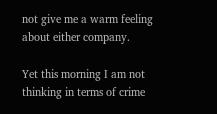not give me a warm feeling about either company.

Yet this morning I am not thinking in terms of crime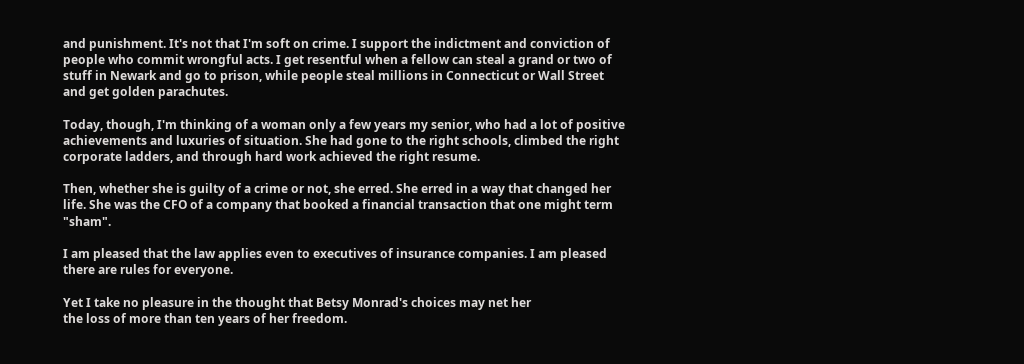and punishment. It's not that I'm soft on crime. I support the indictment and conviction of people who commit wrongful acts. I get resentful when a fellow can steal a grand or two of stuff in Newark and go to prison, while people steal millions in Connecticut or Wall Street and get golden parachutes.

Today, though, I'm thinking of a woman only a few years my senior, who had a lot of positive achievements and luxuries of situation. She had gone to the right schools, climbed the right corporate ladders, and through hard work achieved the right resume.

Then, whether she is guilty of a crime or not, she erred. She erred in a way that changed her life. She was the CFO of a company that booked a financial transaction that one might term "sham".

I am pleased that the law applies even to executives of insurance companies. I am pleased there are rules for everyone.

Yet I take no pleasure in the thought that Betsy Monrad's choices may net her
the loss of more than ten years of her freedom.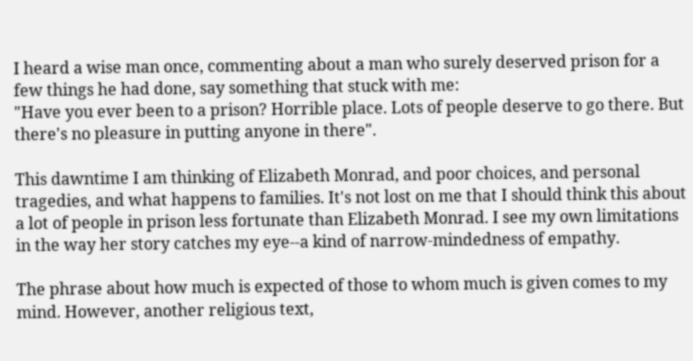I heard a wise man once, commenting about a man who surely deserved prison for a few things he had done, say something that stuck with me:
"Have you ever been to a prison? Horrible place. Lots of people deserve to go there. But there's no pleasure in putting anyone in there".

This dawntime I am thinking of Elizabeth Monrad, and poor choices, and personal tragedies, and what happens to families. It's not lost on me that I should think this about a lot of people in prison less fortunate than Elizabeth Monrad. I see my own limitations in the way her story catches my eye--a kind of narrow-mindedness of empathy.

The phrase about how much is expected of those to whom much is given comes to my mind. However, another religious text,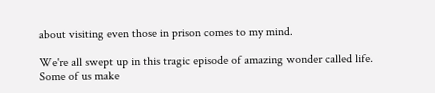about visiting even those in prison comes to my mind.

We're all swept up in this tragic episode of amazing wonder called life. Some of us make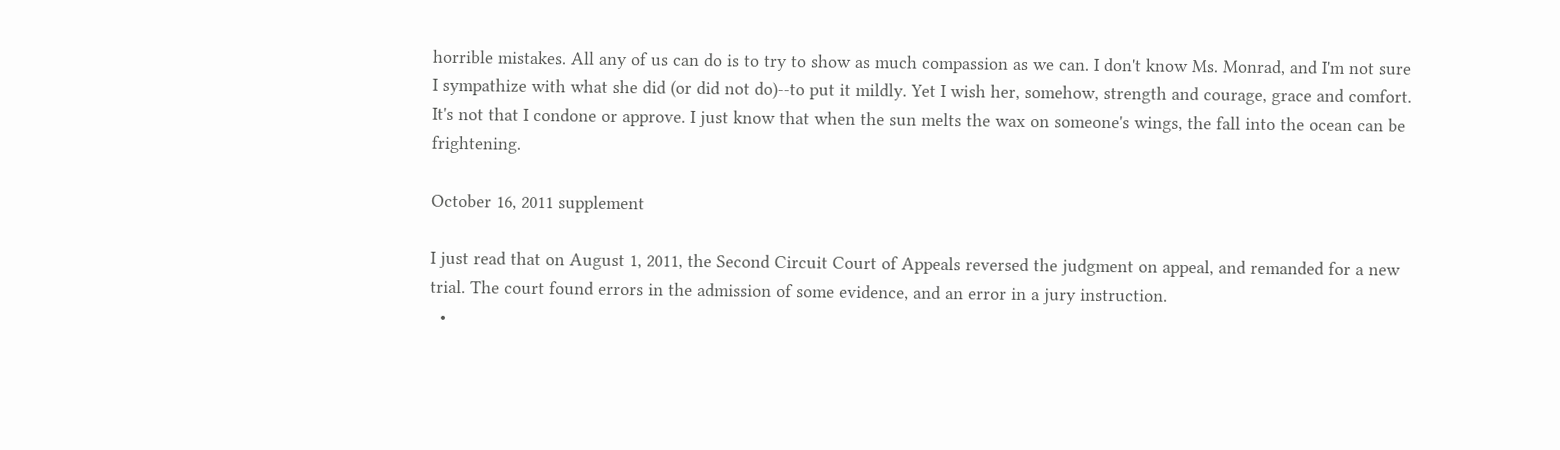horrible mistakes. All any of us can do is to try to show as much compassion as we can. I don't know Ms. Monrad, and I'm not sure I sympathize with what she did (or did not do)--to put it mildly. Yet I wish her, somehow, strength and courage, grace and comfort. It's not that I condone or approve. I just know that when the sun melts the wax on someone's wings, the fall into the ocean can be frightening.

October 16, 2011 supplement

I just read that on August 1, 2011, the Second Circuit Court of Appeals reversed the judgment on appeal, and remanded for a new trial. The court found errors in the admission of some evidence, and an error in a jury instruction.
  •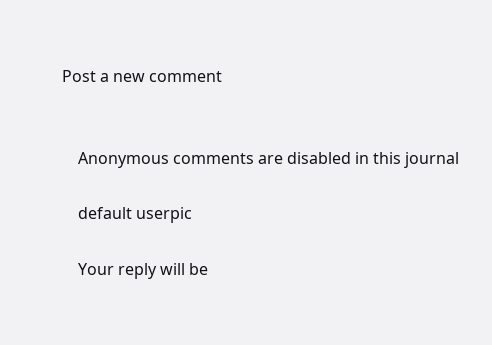Post a new comment


    Anonymous comments are disabled in this journal

    default userpic

    Your reply will be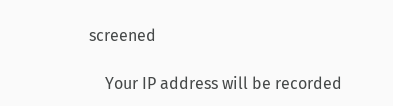screened

    Your IP address will be recorded